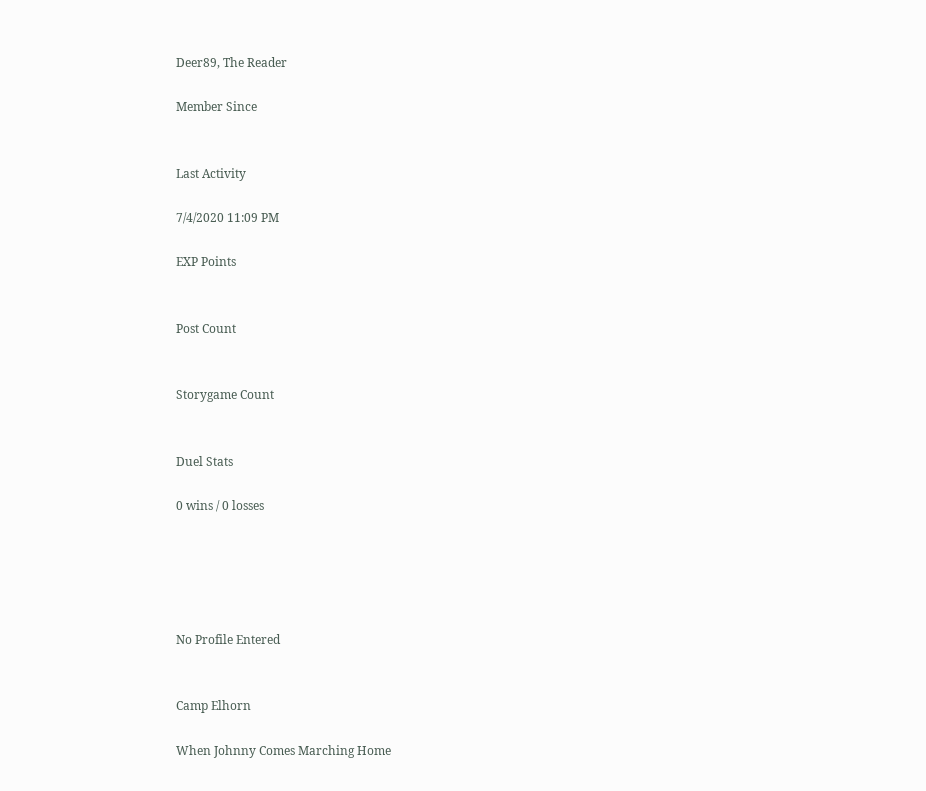Deer89, The Reader

Member Since


Last Activity

7/4/2020 11:09 PM

EXP Points


Post Count


Storygame Count


Duel Stats

0 wins / 0 losses





No Profile Entered


Camp Elhorn

When Johnny Comes Marching Home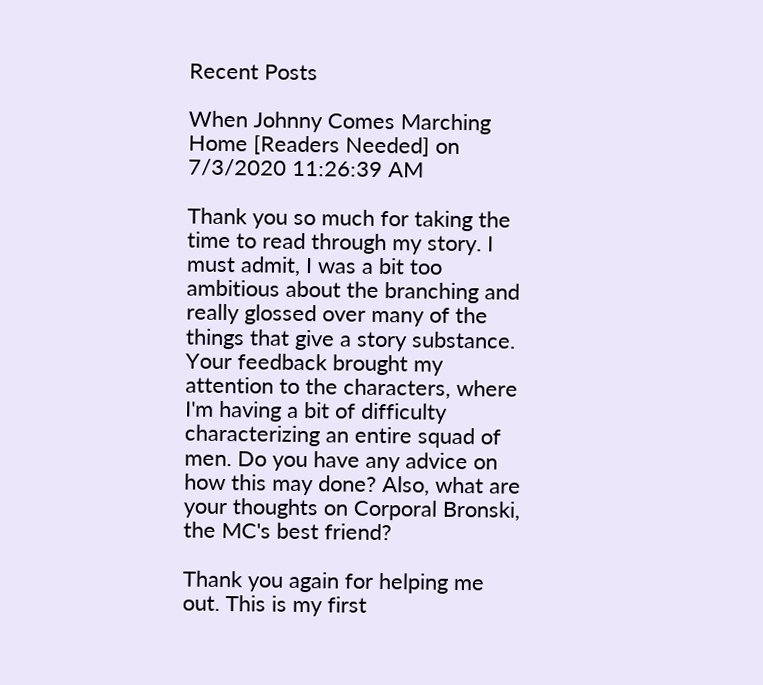Recent Posts

When Johnny Comes Marching Home [Readers Needed] on 7/3/2020 11:26:39 AM

Thank you so much for taking the time to read through my story. I must admit, I was a bit too ambitious about the branching and really glossed over many of the things that give a story substance. Your feedback brought my attention to the characters, where I'm having a bit of difficulty characterizing an entire squad of men. Do you have any advice on how this may done? Also, what are your thoughts on Corporal Bronski, the MC's best friend?

Thank you again for helping me out. This is my first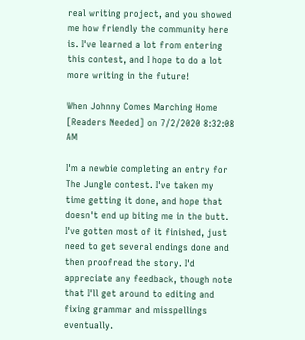real writing project, and you showed me how friendly the community here is. I've learned a lot from entering this contest, and I hope to do a lot more writing in the future!

When Johnny Comes Marching Home [Readers Needed] on 7/2/2020 8:32:08 AM

I'm a newbie completing an entry for The Jungle contest. I've taken my time getting it done, and hope that doesn't end up biting me in the butt. I've gotten most of it finished, just need to get several endings done and then proofread the story. I'd appreciate any feedback, though note that I'll get around to editing and fixing grammar and misspellings eventually.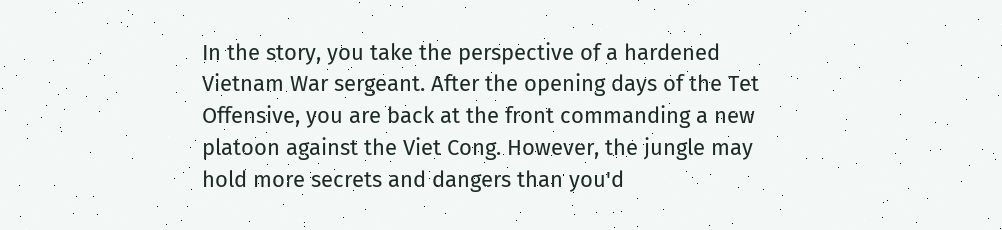In the story, you take the perspective of a hardened Vietnam War sergeant. After the opening days of the Tet Offensive, you are back at the front commanding a new platoon against the Viet Cong. However, the jungle may hold more secrets and dangers than you'd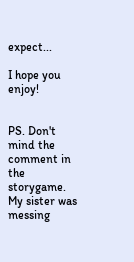expect...

I hope you enjoy!


PS. Don't mind the comment in the storygame. My sister was messing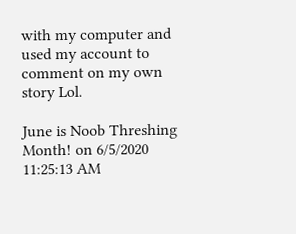with my computer and used my account to comment on my own story Lol.

June is Noob Threshing Month! on 6/5/2020 11:25:13 AM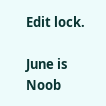Edit lock.

June is Noob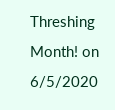Threshing Month! on 6/5/2020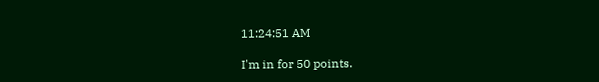11:24:51 AM

I'm in for 50 points.